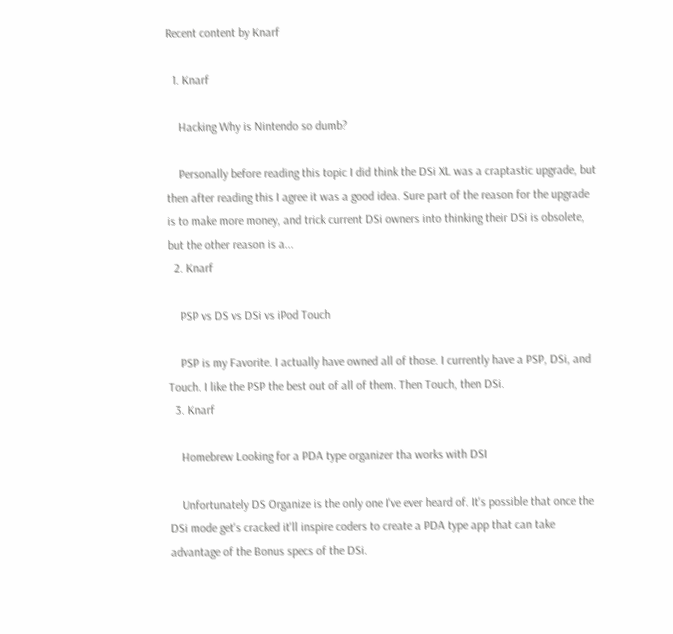Recent content by Knarf

  1. Knarf

    Hacking Why is Nintendo so dumb?

    Personally before reading this topic I did think the DSi XL was a craptastic upgrade, but then after reading this I agree it was a good idea. Sure part of the reason for the upgrade is to make more money, and trick current DSi owners into thinking their DSi is obsolete, but the other reason is a...
  2. Knarf

    PSP vs DS vs DSi vs iPod Touch

    PSP is my Favorite. I actually have owned all of those. I currently have a PSP, DSi, and Touch. I like the PSP the best out of all of them. Then Touch, then DSi.
  3. Knarf

    Homebrew Looking for a PDA type organizer tha works with DSI

    Unfortunately DS Organize is the only one I've ever heard of. It's possible that once the DSi mode get's cracked it'll inspire coders to create a PDA type app that can take advantage of the Bonus specs of the DSi.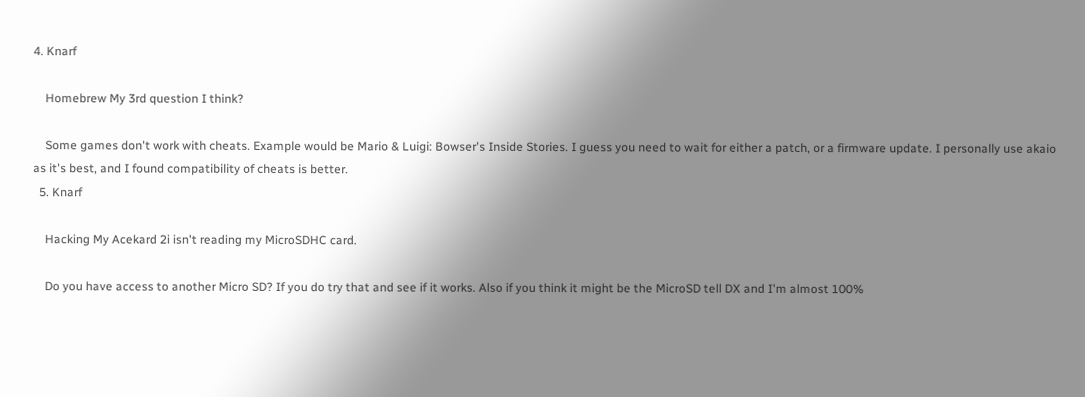4. Knarf

    Homebrew My 3rd question I think?

    Some games don't work with cheats. Example would be Mario & Luigi: Bowser's Inside Stories. I guess you need to wait for either a patch, or a firmware update. I personally use akaio as it's best, and I found compatibility of cheats is better.
  5. Knarf

    Hacking My Acekard 2i isn't reading my MicroSDHC card.

    Do you have access to another Micro SD? If you do try that and see if it works. Also if you think it might be the MicroSD tell DX and I'm almost 100%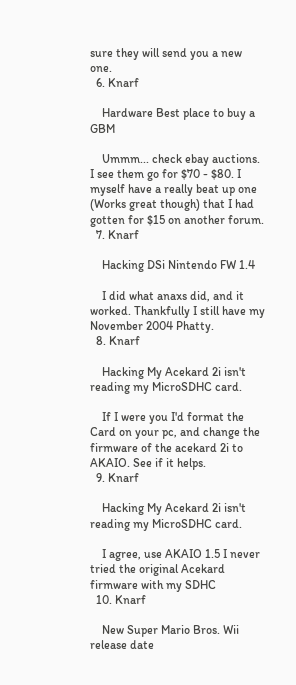sure they will send you a new one.
  6. Knarf

    Hardware Best place to buy a GBM

    Ummm... check ebay auctions. I see them go for $70 - $80. I myself have a really beat up one (Works great though) that I had gotten for $15 on another forum.
  7. Knarf

    Hacking DSi Nintendo FW 1.4

    I did what anaxs did, and it worked. Thankfully I still have my November 2004 Phatty.
  8. Knarf

    Hacking My Acekard 2i isn't reading my MicroSDHC card.

    If I were you I'd format the Card on your pc, and change the firmware of the acekard 2i to AKAIO. See if it helps.
  9. Knarf

    Hacking My Acekard 2i isn't reading my MicroSDHC card.

    I agree, use AKAIO 1.5 I never tried the original Acekard firmware with my SDHC
  10. Knarf

    New Super Mario Bros. Wii release date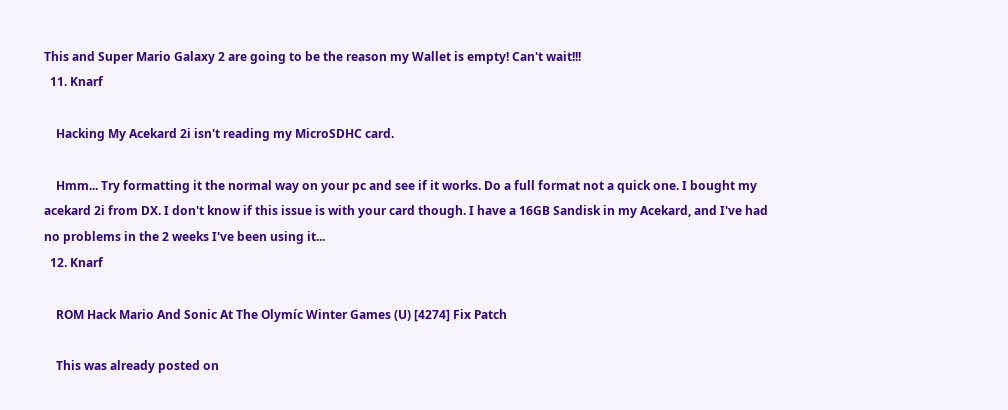This and Super Mario Galaxy 2 are going to be the reason my Wallet is empty! Can't wait!!!
  11. Knarf

    Hacking My Acekard 2i isn't reading my MicroSDHC card.

    Hmm... Try formatting it the normal way on your pc and see if it works. Do a full format not a quick one. I bought my acekard 2i from DX. I don't know if this issue is with your card though. I have a 16GB Sandisk in my Acekard, and I've had no problems in the 2 weeks I've been using it...
  12. Knarf

    ROM Hack Mario And Sonic At The Olymíc Winter Games (U) [4274] Fix Patch

    This was already posted on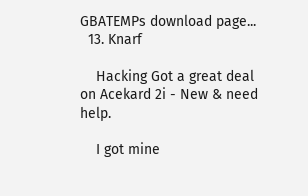GBATEMPs download page...
  13. Knarf

    Hacking Got a great deal on Acekard 2i - New & need help.

    I got mine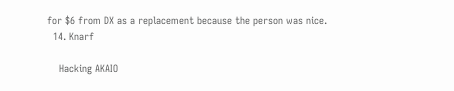for $6 from DX as a replacement because the person was nice.
  14. Knarf

    Hacking AKAIO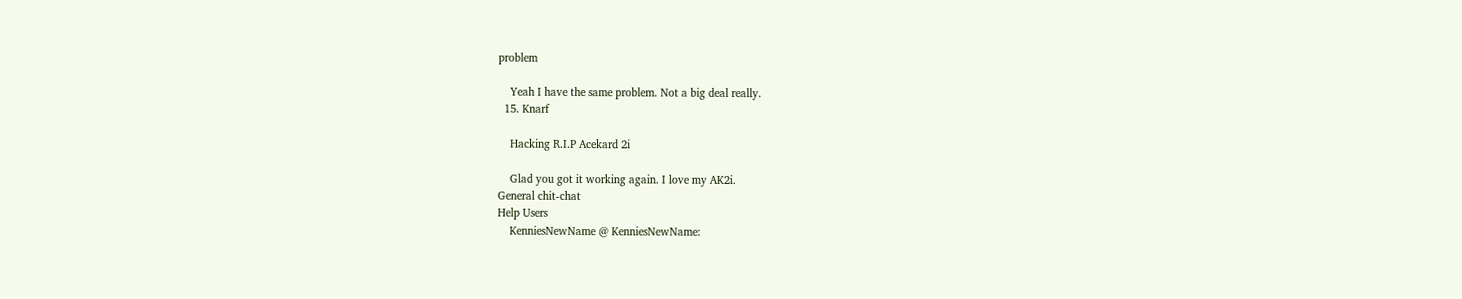problem

    Yeah I have the same problem. Not a big deal really.
  15. Knarf

    Hacking R.I.P Acekard 2i

    Glad you got it working again. I love my AK2i.
General chit-chat
Help Users
    KenniesNewName @ KenniesNewName: